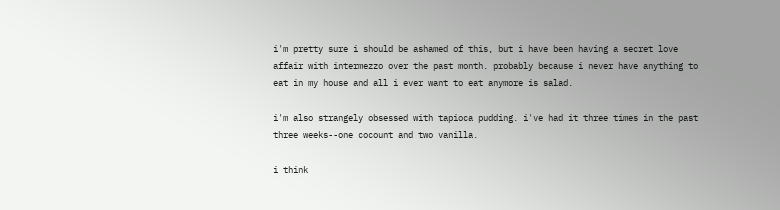i'm pretty sure i should be ashamed of this, but i have been having a secret love affair with intermezzo over the past month. probably because i never have anything to eat in my house and all i ever want to eat anymore is salad.

i'm also strangely obsessed with tapioca pudding. i've had it three times in the past three weeks--one cocount and two vanilla.

i think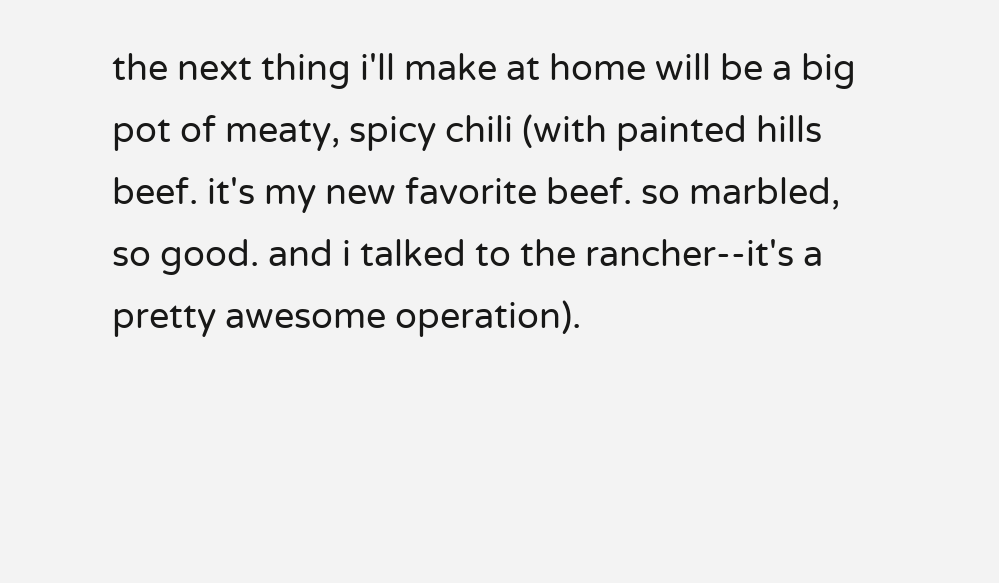the next thing i'll make at home will be a big pot of meaty, spicy chili (with painted hills beef. it's my new favorite beef. so marbled, so good. and i talked to the rancher--it's a pretty awesome operation).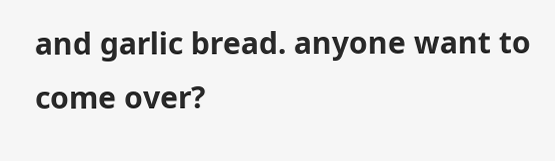and garlic bread. anyone want to come over?